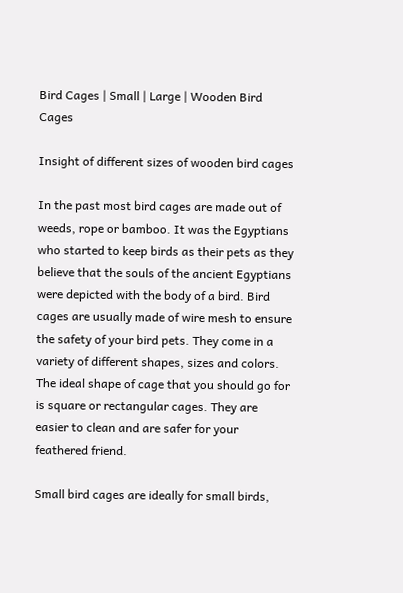Bird Cages | Small | Large | Wooden Bird Cages

Insight of different sizes of wooden bird cages

In the past most bird cages are made out of weeds, rope or bamboo. It was the Egyptians who started to keep birds as their pets as they believe that the souls of the ancient Egyptians were depicted with the body of a bird. Bird cages are usually made of wire mesh to ensure the safety of your bird pets. They come in a variety of different shapes, sizes and colors. The ideal shape of cage that you should go for is square or rectangular cages. They are easier to clean and are safer for your feathered friend.

Small bird cages are ideally for small birds,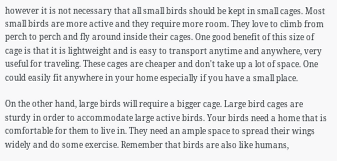however it is not necessary that all small birds should be kept in small cages. Most small birds are more active and they require more room. They love to climb from perch to perch and fly around inside their cages. One good benefit of this size of cage is that it is lightweight and is easy to transport anytime and anywhere, very useful for traveling. These cages are cheaper and don't take up a lot of space. One could easily fit anywhere in your home especially if you have a small place.

On the other hand, large birds will require a bigger cage. Large bird cages are sturdy in order to accommodate large active birds. Your birds need a home that is comfortable for them to live in. They need an ample space to spread their wings widely and do some exercise. Remember that birds are also like humans,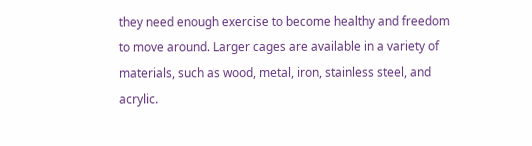they need enough exercise to become healthy and freedom to move around. Larger cages are available in a variety of materials, such as wood, metal, iron, stainless steel, and acrylic.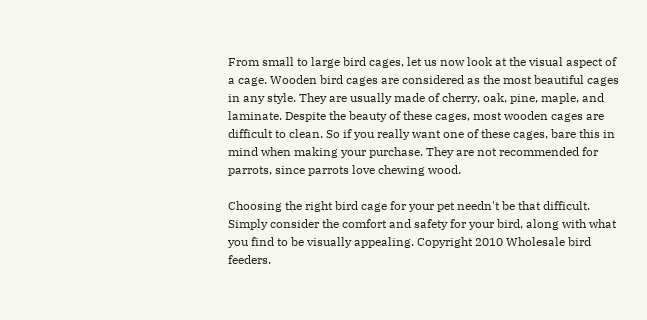From small to large bird cages, let us now look at the visual aspect of a cage. Wooden bird cages are considered as the most beautiful cages in any style. They are usually made of cherry, oak, pine, maple, and laminate. Despite the beauty of these cages, most wooden cages are difficult to clean. So if you really want one of these cages, bare this in mind when making your purchase. They are not recommended for parrots, since parrots love chewing wood.

Choosing the right bird cage for your pet needn't be that difficult. Simply consider the comfort and safety for your bird, along with what you find to be visually appealing. Copyright 2010 Wholesale bird feeders.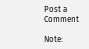Post a Comment

Note: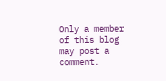Only a member of this blog may post a comment.